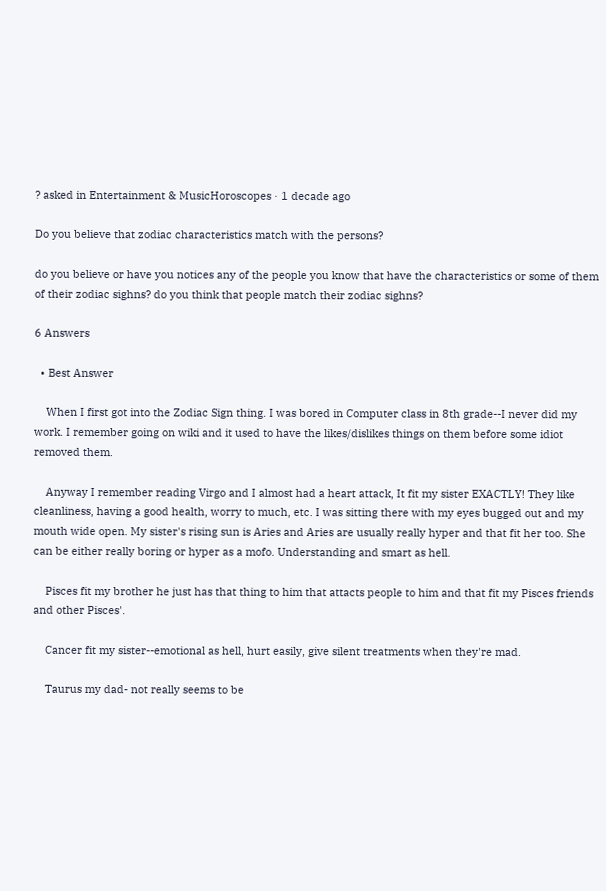? asked in Entertainment & MusicHoroscopes · 1 decade ago

Do you believe that zodiac characteristics match with the persons?

do you believe or have you notices any of the people you know that have the characteristics or some of them of their zodiac sighns? do you think that people match their zodiac sighns?

6 Answers

  • Best Answer

    When I first got into the Zodiac Sign thing. I was bored in Computer class in 8th grade--I never did my work. I remember going on wiki and it used to have the likes/dislikes things on them before some idiot removed them.

    Anyway I remember reading Virgo and I almost had a heart attack, It fit my sister EXACTLY! They like cleanliness, having a good health, worry to much, etc. I was sitting there with my eyes bugged out and my mouth wide open. My sister's rising sun is Aries and Aries are usually really hyper and that fit her too. She can be either really boring or hyper as a mofo. Understanding and smart as hell.

    Pisces fit my brother he just has that thing to him that attacts people to him and that fit my Pisces friends and other Pisces'.

    Cancer fit my sister--emotional as hell, hurt easily, give silent treatments when they're mad.

    Taurus my dad- not really seems to be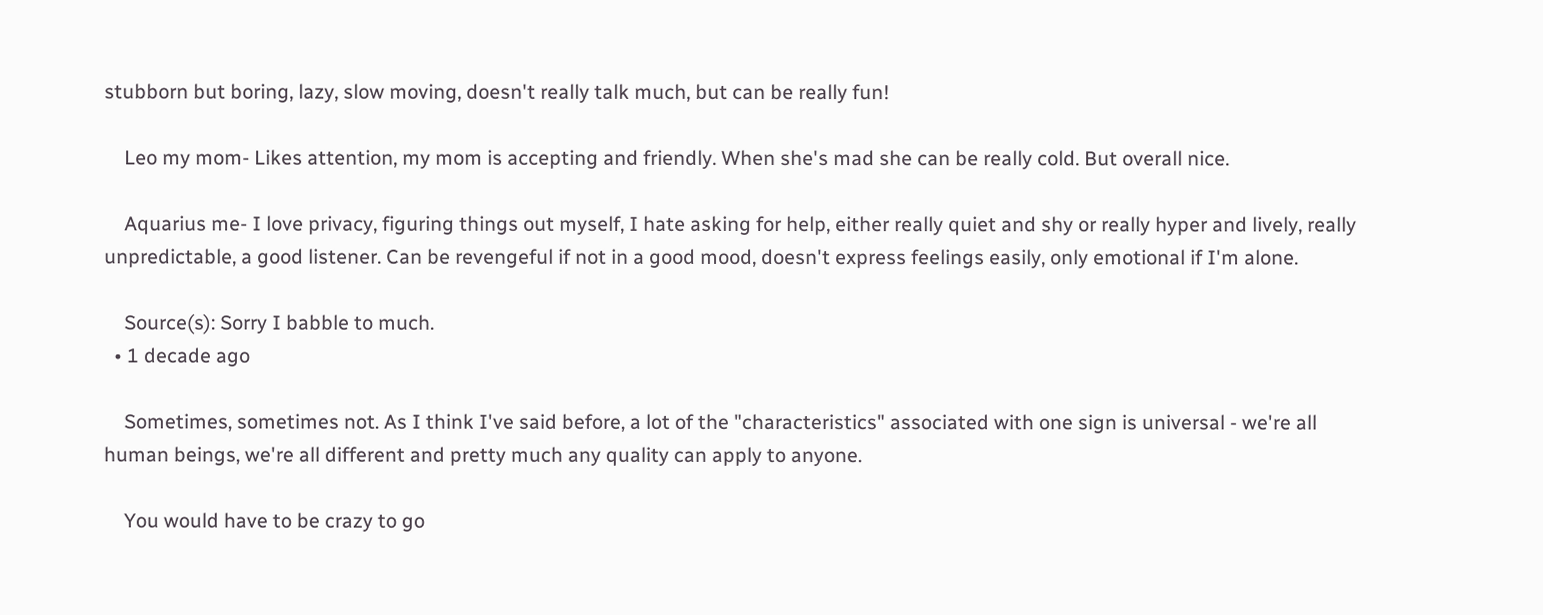stubborn but boring, lazy, slow moving, doesn't really talk much, but can be really fun!

    Leo my mom- Likes attention, my mom is accepting and friendly. When she's mad she can be really cold. But overall nice.

    Aquarius me- I love privacy, figuring things out myself, I hate asking for help, either really quiet and shy or really hyper and lively, really unpredictable, a good listener. Can be revengeful if not in a good mood, doesn't express feelings easily, only emotional if I'm alone.

    Source(s): Sorry I babble to much.
  • 1 decade ago

    Sometimes, sometimes not. As I think I've said before, a lot of the "characteristics" associated with one sign is universal - we're all human beings, we're all different and pretty much any quality can apply to anyone.

    You would have to be crazy to go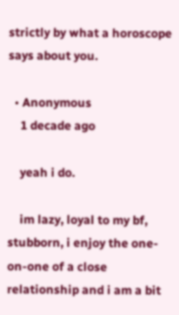strictly by what a horoscope says about you.

  • Anonymous
    1 decade ago

    yeah i do.

    im lazy, loyal to my bf, stubborn, i enjoy the one-on-one of a close relationship and i am a bit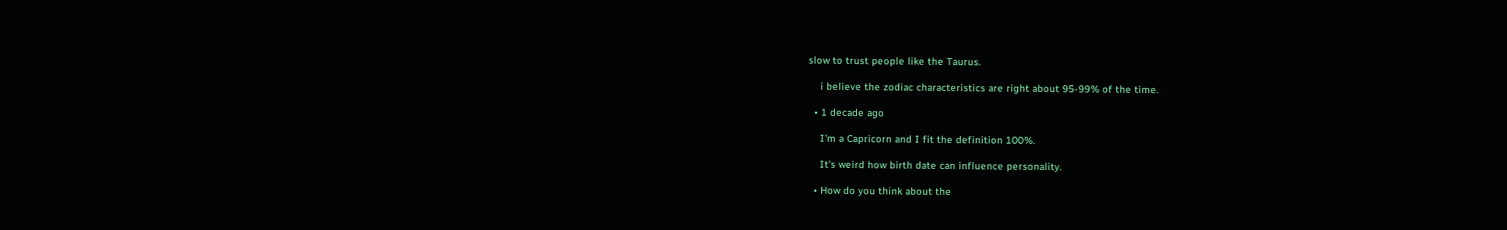slow to trust people like the Taurus.

    i believe the zodiac characteristics are right about 95-99% of the time.

  • 1 decade ago

    I'm a Capricorn and I fit the definition 100%.

    It's weird how birth date can influence personality.

  • How do you think about the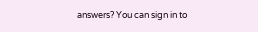answers? You can sign in to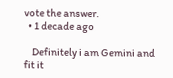vote the answer.
  • 1 decade ago

    Definitely i am Gemini and fit it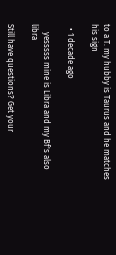to a T. my hubby is Taurus and he matches his sign

  • 1 decade ago

    yesssss mine is Libra and my Bf's also libra

Still have questions? Get your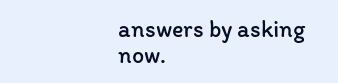answers by asking now.